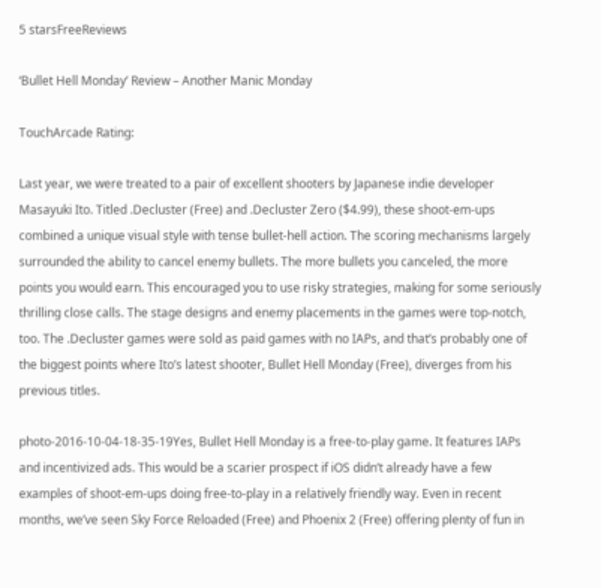5 starsFreeReviews

‘Bullet Hell Monday’ Review – Another Manic Monday

TouchArcade Rating:

Last year, we were treated to a pair of excellent shooters by Japanese indie developer Masayuki Ito. Titled .Decluster (Free) and .Decluster Zero ($4.99), these shoot-em-ups combined a unique visual style with tense bullet-hell action. The scoring mechanisms largely surrounded the ability to cancel enemy bullets. The more bullets you canceled, the more points you would earn. This encouraged you to use risky strategies, making for some seriously thrilling close calls. The stage designs and enemy placements in the games were top-notch, too. The .Decluster games were sold as paid games with no IAPs, and that’s probably one of the biggest points where Ito’s latest shooter, Bullet Hell Monday (Free), diverges from his previous titles.

photo-2016-10-04-18-35-19Yes, Bullet Hell Monday is a free-to-play game. It features IAPs and incentivized ads. This would be a scarier prospect if iOS didn’t already have a few examples of shoot-em-ups doing free-to-play in a relatively friendly way. Even in recent months, we’ve seen Sky Force Reloaded (Free) and Phoenix 2 (Free) offering plenty of fun in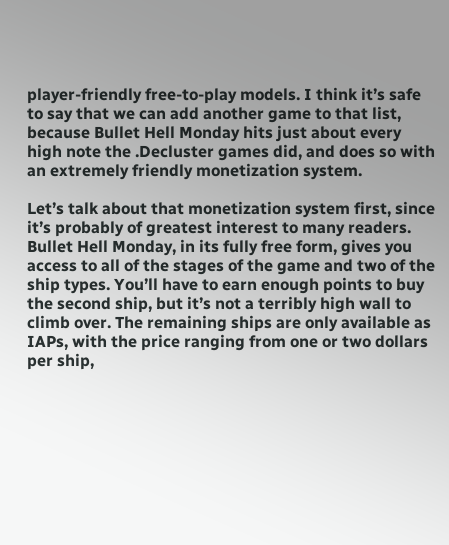player-friendly free-to-play models. I think it’s safe to say that we can add another game to that list, because Bullet Hell Monday hits just about every high note the .Decluster games did, and does so with an extremely friendly monetization system.

Let’s talk about that monetization system first, since it’s probably of greatest interest to many readers. Bullet Hell Monday, in its fully free form, gives you access to all of the stages of the game and two of the ship types. You’ll have to earn enough points to buy the second ship, but it’s not a terribly high wall to climb over. The remaining ships are only available as IAPs, with the price ranging from one or two dollars per ship,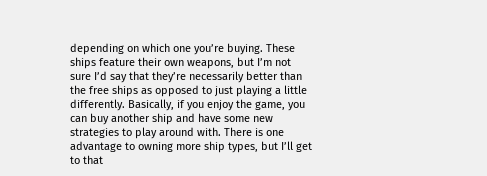depending on which one you’re buying. These ships feature their own weapons, but I’m not sure I’d say that they’re necessarily better than the free ships as opposed to just playing a little differently. Basically, if you enjoy the game, you can buy another ship and have some new strategies to play around with. There is one advantage to owning more ship types, but I’ll get to that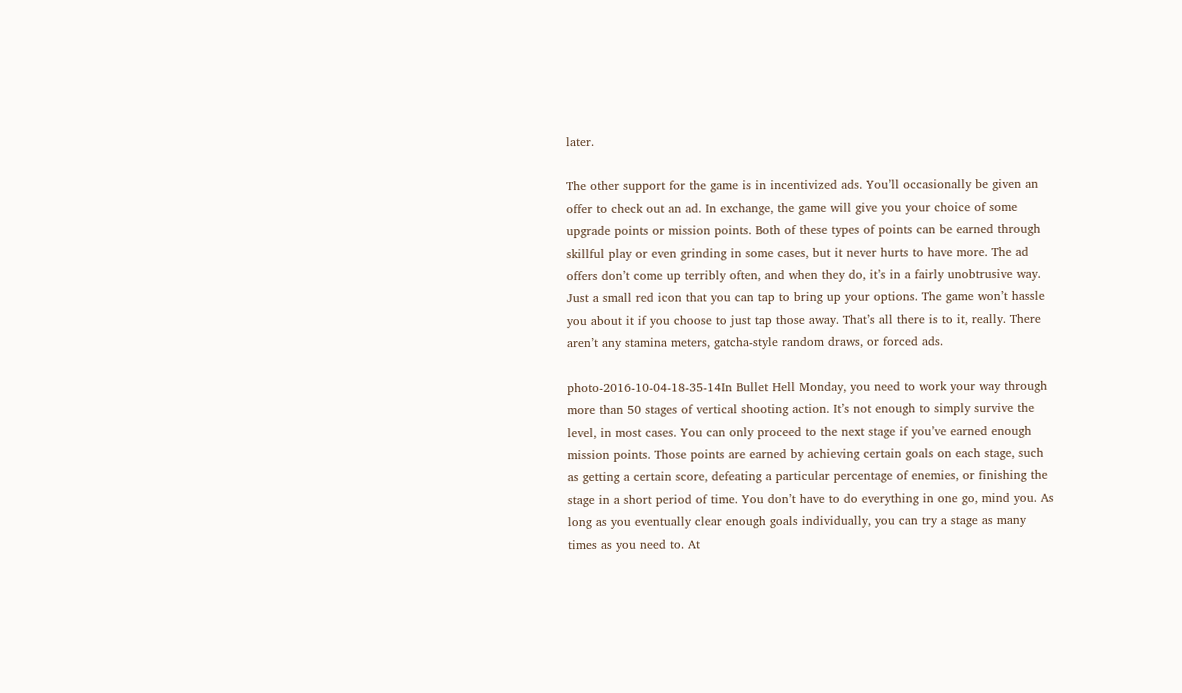later.

The other support for the game is in incentivized ads. You’ll occasionally be given an offer to check out an ad. In exchange, the game will give you your choice of some upgrade points or mission points. Both of these types of points can be earned through skillful play or even grinding in some cases, but it never hurts to have more. The ad offers don’t come up terribly often, and when they do, it’s in a fairly unobtrusive way. Just a small red icon that you can tap to bring up your options. The game won’t hassle you about it if you choose to just tap those away. That’s all there is to it, really. There aren’t any stamina meters, gatcha-style random draws, or forced ads.

photo-2016-10-04-18-35-14In Bullet Hell Monday, you need to work your way through more than 50 stages of vertical shooting action. It’s not enough to simply survive the level, in most cases. You can only proceed to the next stage if you’ve earned enough mission points. Those points are earned by achieving certain goals on each stage, such as getting a certain score, defeating a particular percentage of enemies, or finishing the stage in a short period of time. You don’t have to do everything in one go, mind you. As long as you eventually clear enough goals individually, you can try a stage as many times as you need to. At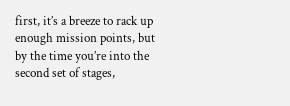first, it’s a breeze to rack up enough mission points, but by the time you’re into the second set of stages,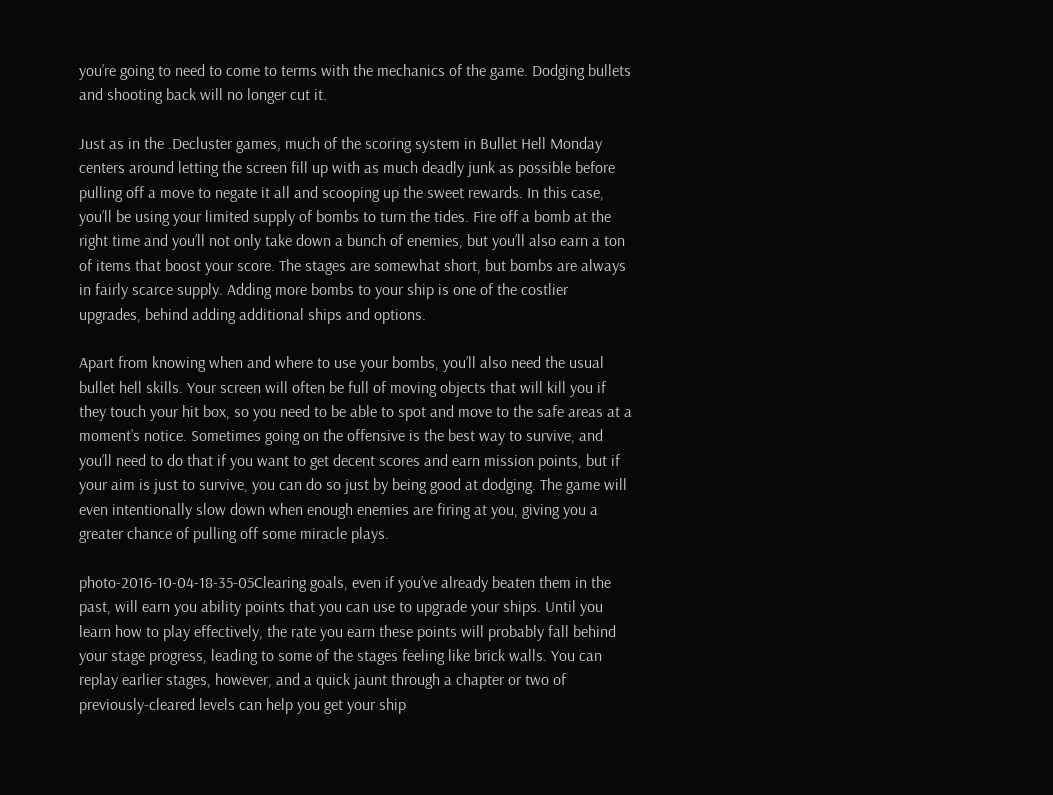you’re going to need to come to terms with the mechanics of the game. Dodging bullets and shooting back will no longer cut it.

Just as in the .Decluster games, much of the scoring system in Bullet Hell Monday centers around letting the screen fill up with as much deadly junk as possible before pulling off a move to negate it all and scooping up the sweet rewards. In this case, you’ll be using your limited supply of bombs to turn the tides. Fire off a bomb at the right time and you’ll not only take down a bunch of enemies, but you’ll also earn a ton of items that boost your score. The stages are somewhat short, but bombs are always in fairly scarce supply. Adding more bombs to your ship is one of the costlier upgrades, behind adding additional ships and options.

Apart from knowing when and where to use your bombs, you’ll also need the usual bullet hell skills. Your screen will often be full of moving objects that will kill you if they touch your hit box, so you need to be able to spot and move to the safe areas at a moment’s notice. Sometimes going on the offensive is the best way to survive, and you’ll need to do that if you want to get decent scores and earn mission points, but if your aim is just to survive, you can do so just by being good at dodging. The game will even intentionally slow down when enough enemies are firing at you, giving you a greater chance of pulling off some miracle plays.

photo-2016-10-04-18-35-05Clearing goals, even if you’ve already beaten them in the past, will earn you ability points that you can use to upgrade your ships. Until you learn how to play effectively, the rate you earn these points will probably fall behind your stage progress, leading to some of the stages feeling like brick walls. You can replay earlier stages, however, and a quick jaunt through a chapter or two of previously-cleared levels can help you get your ship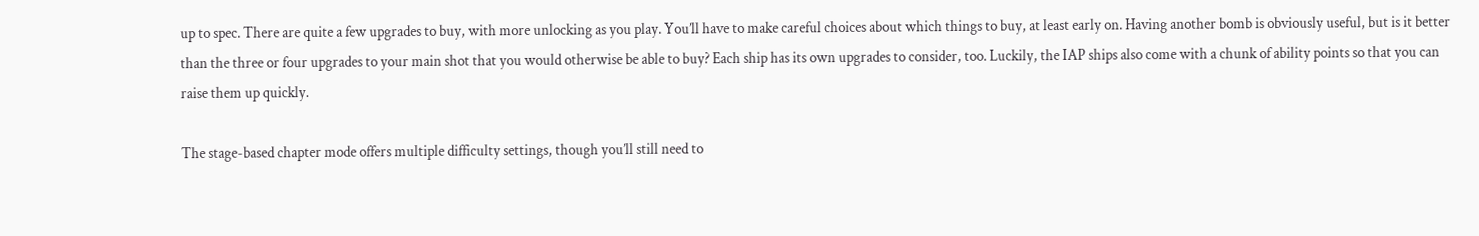up to spec. There are quite a few upgrades to buy, with more unlocking as you play. You’ll have to make careful choices about which things to buy, at least early on. Having another bomb is obviously useful, but is it better than the three or four upgrades to your main shot that you would otherwise be able to buy? Each ship has its own upgrades to consider, too. Luckily, the IAP ships also come with a chunk of ability points so that you can raise them up quickly.

The stage-based chapter mode offers multiple difficulty settings, though you’ll still need to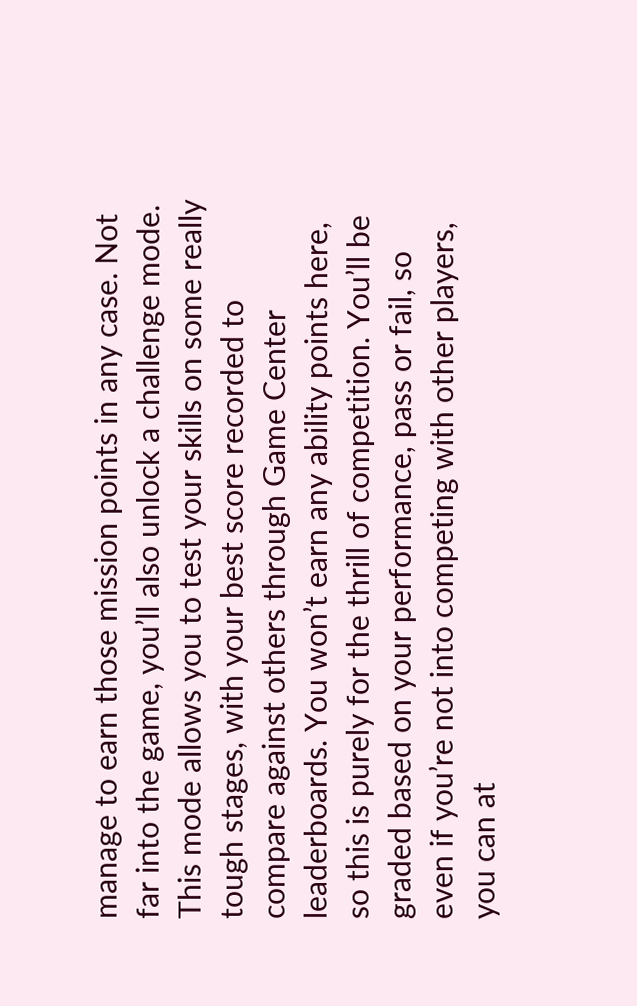manage to earn those mission points in any case. Not far into the game, you’ll also unlock a challenge mode. This mode allows you to test your skills on some really tough stages, with your best score recorded to compare against others through Game Center leaderboards. You won’t earn any ability points here, so this is purely for the thrill of competition. You’ll be graded based on your performance, pass or fail, so even if you’re not into competing with other players, you can at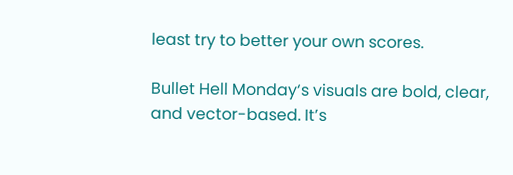least try to better your own scores.

Bullet Hell Monday‘s visuals are bold, clear, and vector-based. It’s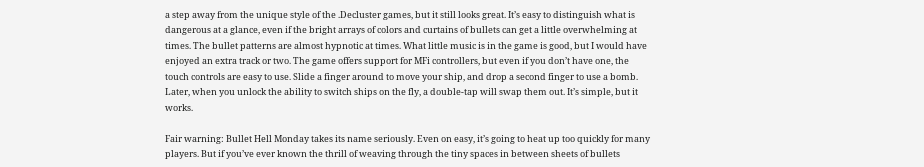a step away from the unique style of the .Decluster games, but it still looks great. It’s easy to distinguish what is dangerous at a glance, even if the bright arrays of colors and curtains of bullets can get a little overwhelming at times. The bullet patterns are almost hypnotic at times. What little music is in the game is good, but I would have enjoyed an extra track or two. The game offers support for MFi controllers, but even if you don’t have one, the touch controls are easy to use. Slide a finger around to move your ship, and drop a second finger to use a bomb. Later, when you unlock the ability to switch ships on the fly, a double-tap will swap them out. It’s simple, but it works.

Fair warning: Bullet Hell Monday takes its name seriously. Even on easy, it’s going to heat up too quickly for many players. But if you’ve ever known the thrill of weaving through the tiny spaces in between sheets of bullets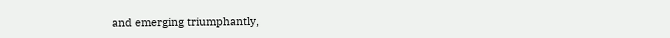and emerging triumphantly,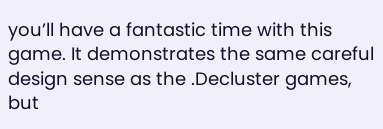you’ll have a fantastic time with this game. It demonstrates the same careful design sense as the .Decluster games, but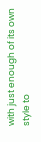with just enough of its own style to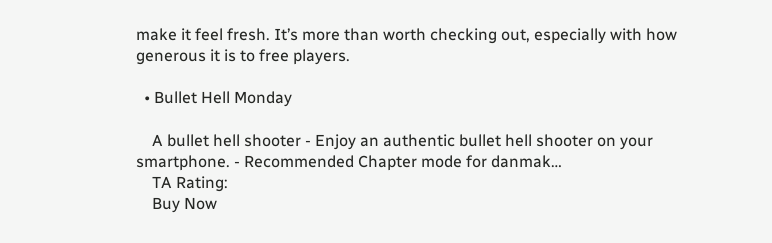make it feel fresh. It’s more than worth checking out, especially with how generous it is to free players.

  • Bullet Hell Monday

    A bullet hell shooter - Enjoy an authentic bullet hell shooter on your smartphone. - Recommended Chapter mode for danmak…
    TA Rating:
    Buy Now